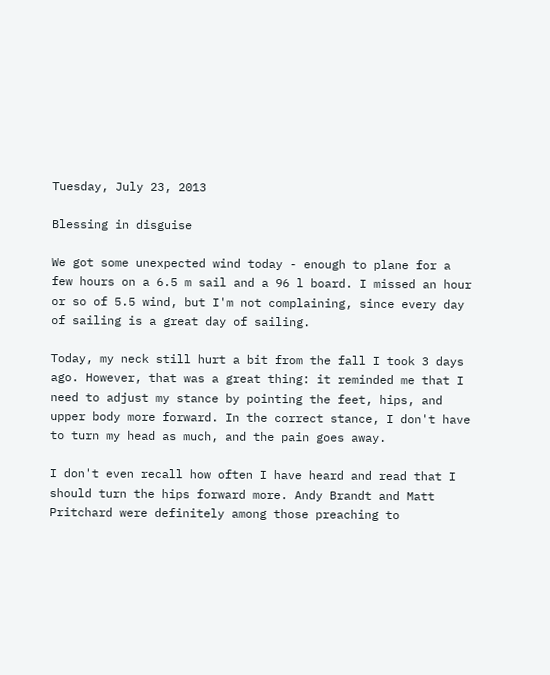Tuesday, July 23, 2013

Blessing in disguise

We got some unexpected wind today - enough to plane for a few hours on a 6.5 m sail and a 96 l board. I missed an hour or so of 5.5 wind, but I'm not complaining, since every day of sailing is a great day of sailing.

Today, my neck still hurt a bit from the fall I took 3 days ago. However, that was a great thing: it reminded me that I need to adjust my stance by pointing the feet, hips, and upper body more forward. In the correct stance, I don't have to turn my head as much, and the pain goes away.

I don't even recall how often I have heard and read that I should turn the hips forward more. Andy Brandt and Matt Pritchard were definitely among those preaching to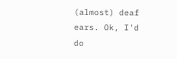(almost) deaf ears. Ok, I'd do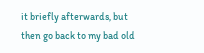it briefly afterwards, but then go back to my bad old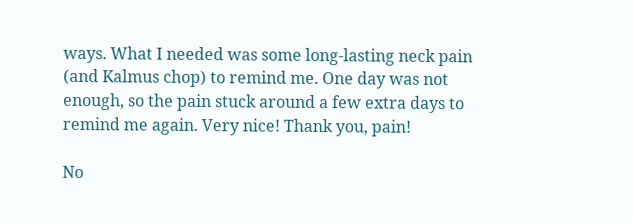ways. What I needed was some long-lasting neck pain (and Kalmus chop) to remind me. One day was not enough, so the pain stuck around a few extra days to remind me again. Very nice! Thank you, pain!

No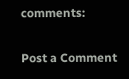comments:

Post a Comment